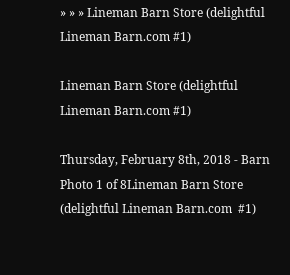» » » Lineman Barn Store (delightful Lineman Barn.com #1)

Lineman Barn Store (delightful Lineman Barn.com #1)

Thursday, February 8th, 2018 - Barn
Photo 1 of 8Lineman Barn Store (delightful Lineman Barn.com  #1)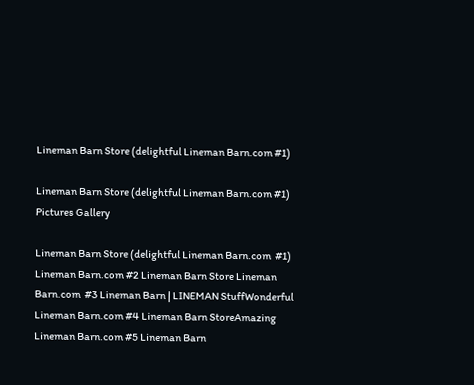Lineman Barn Store (delightful Lineman Barn.com #1)

Lineman Barn Store (delightful Lineman Barn.com #1) Pictures Gallery

Lineman Barn Store (delightful Lineman Barn.com  #1) Lineman Barn.com #2 Lineman Barn Store Lineman Barn.com  #3 Lineman Barn | LINEMAN StuffWonderful Lineman Barn.com #4 Lineman Barn StoreAmazing Lineman Barn.com #5 Lineman Barn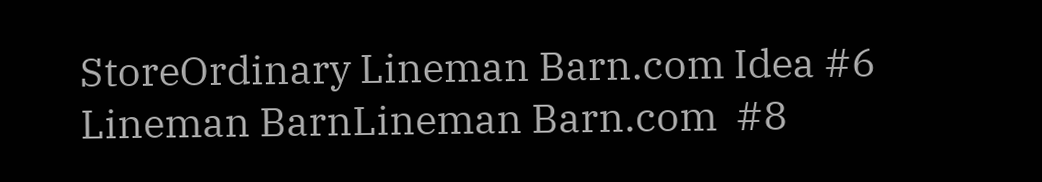StoreOrdinary Lineman Barn.com Idea #6 Lineman BarnLineman Barn.com  #8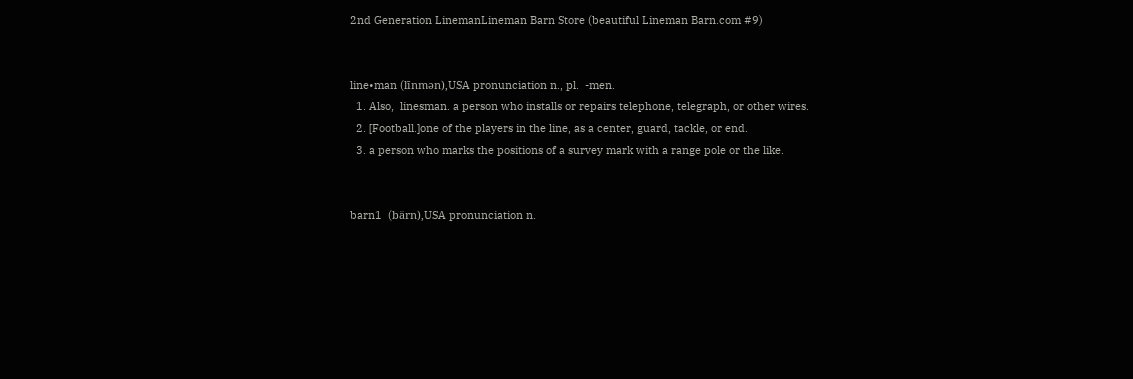2nd Generation LinemanLineman Barn Store (beautiful Lineman Barn.com #9)


line•man (līnmən),USA pronunciation n., pl.  -men.
  1. Also,  linesman. a person who installs or repairs telephone, telegraph, or other wires.
  2. [Football.]one of the players in the line, as a center, guard, tackle, or end.
  3. a person who marks the positions of a survey mark with a range pole or the like.


barn1  (bärn),USA pronunciation n.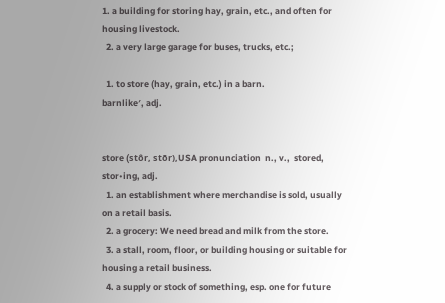1. a building for storing hay, grain, etc., and often for housing livestock.
  2. a very large garage for buses, trucks, etc.;

  1. to store (hay, grain, etc.) in a barn.
barnlike′, adj.


store (stôr, stōr),USA pronunciation  n., v.,  stored, stor•ing, adj.
  1. an establishment where merchandise is sold, usually on a retail basis.
  2. a grocery: We need bread and milk from the store.
  3. a stall, room, floor, or building housing or suitable for housing a retail business.
  4. a supply or stock of something, esp. one for future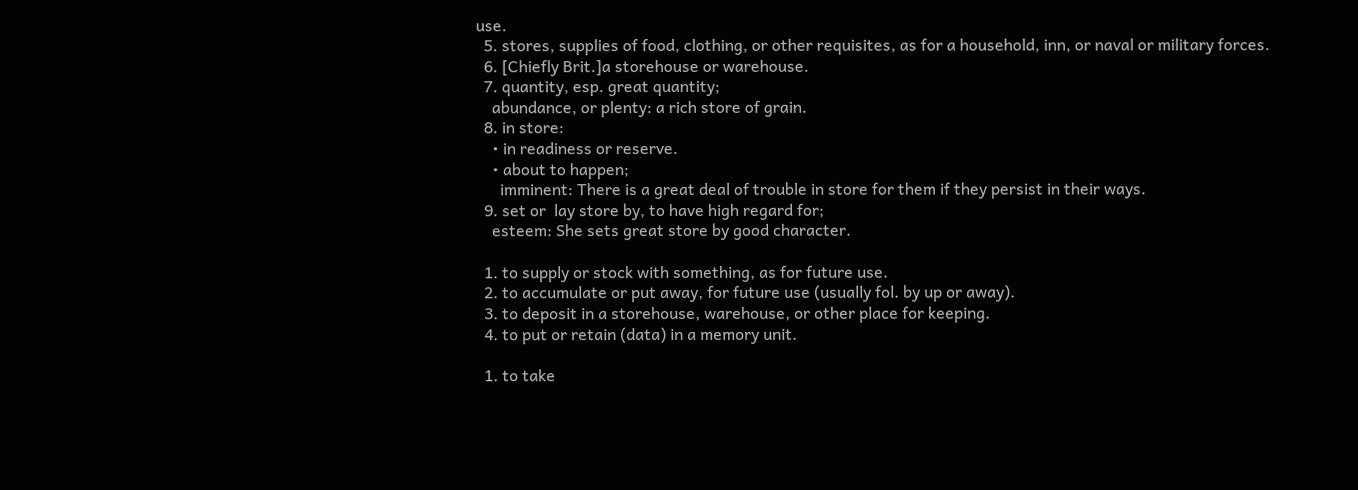use.
  5. stores, supplies of food, clothing, or other requisites, as for a household, inn, or naval or military forces.
  6. [Chiefly Brit.]a storehouse or warehouse.
  7. quantity, esp. great quantity;
    abundance, or plenty: a rich store of grain.
  8. in store:
    • in readiness or reserve.
    • about to happen;
      imminent: There is a great deal of trouble in store for them if they persist in their ways.
  9. set or  lay store by, to have high regard for;
    esteem: She sets great store by good character.

  1. to supply or stock with something, as for future use.
  2. to accumulate or put away, for future use (usually fol. by up or away).
  3. to deposit in a storehouse, warehouse, or other place for keeping.
  4. to put or retain (data) in a memory unit.

  1. to take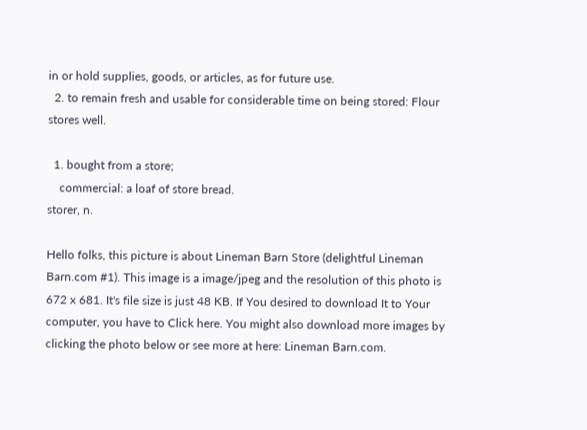in or hold supplies, goods, or articles, as for future use.
  2. to remain fresh and usable for considerable time on being stored: Flour stores well.

  1. bought from a store;
    commercial: a loaf of store bread.
storer, n.

Hello folks, this picture is about Lineman Barn Store (delightful Lineman Barn.com #1). This image is a image/jpeg and the resolution of this photo is 672 x 681. It's file size is just 48 KB. If You desired to download It to Your computer, you have to Click here. You might also download more images by clicking the photo below or see more at here: Lineman Barn.com.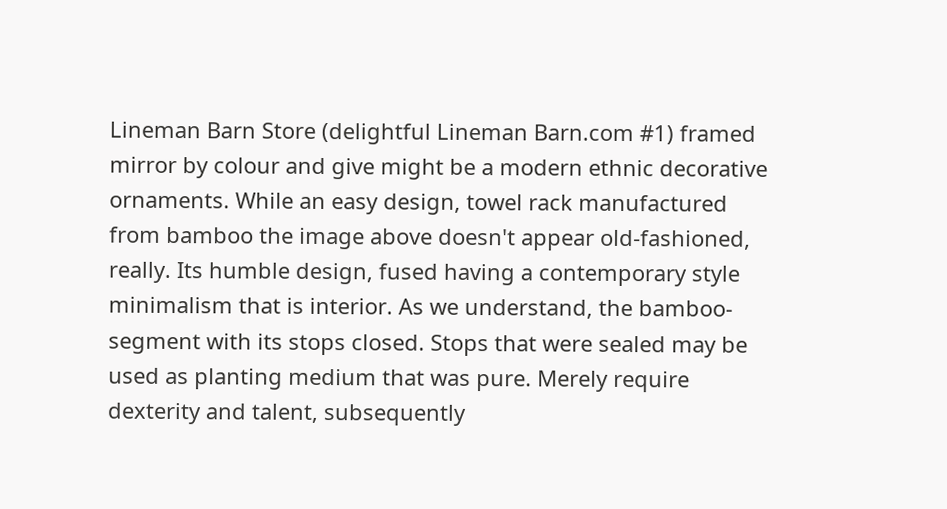Lineman Barn Store (delightful Lineman Barn.com #1) framed mirror by colour and give might be a modern ethnic decorative ornaments. While an easy design, towel rack manufactured from bamboo the image above doesn't appear old-fashioned, really. Its humble design, fused having a contemporary style minimalism that is interior. As we understand, the bamboo-segment with its stops closed. Stops that were sealed may be used as planting medium that was pure. Merely require dexterity and talent, subsequently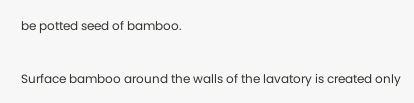be potted seed of bamboo.

Surface bamboo around the walls of the lavatory is created only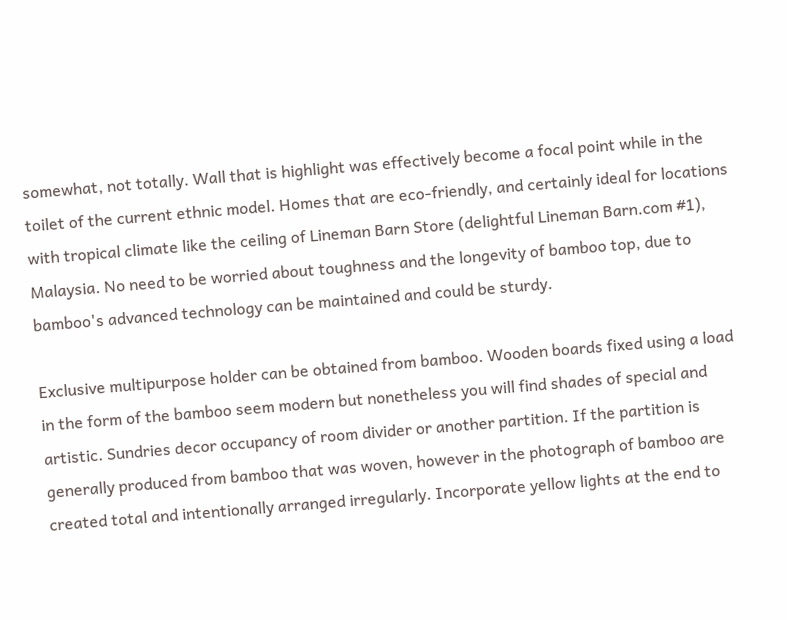somewhat, not totally. Wall that is highlight was effectively become a focal point while in the toilet of the current ethnic model. Homes that are eco-friendly, and certainly ideal for locations with tropical climate like the ceiling of Lineman Barn Store (delightful Lineman Barn.com #1), Malaysia. No need to be worried about toughness and the longevity of bamboo top, due to bamboo's advanced technology can be maintained and could be sturdy.

Exclusive multipurpose holder can be obtained from bamboo. Wooden boards fixed using a load in the form of the bamboo seem modern but nonetheless you will find shades of special and artistic. Sundries decor occupancy of room divider or another partition. If the partition is generally produced from bamboo that was woven, however in the photograph of bamboo are created total and intentionally arranged irregularly. Incorporate yellow lights at the end to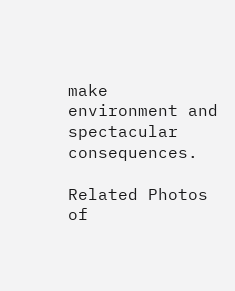make environment and spectacular consequences.

Related Photos of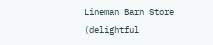Lineman Barn Store (delightful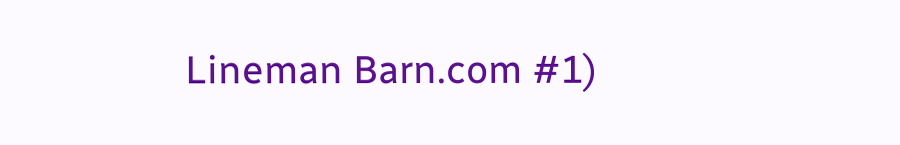Lineman Barn.com #1)